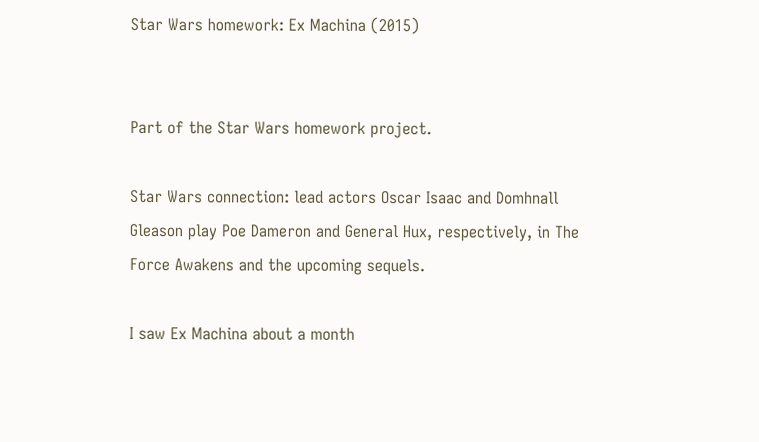Star Wars homework: Ex Machina (2015)


Part of the Star Wars homework project.

Star Wars connection: lead actors Oscar Isaac and Domhnall Gleason play Poe Dameron and General Hux, respectively, in The Force Awakens and the upcoming sequels.

I saw Ex Machina about a month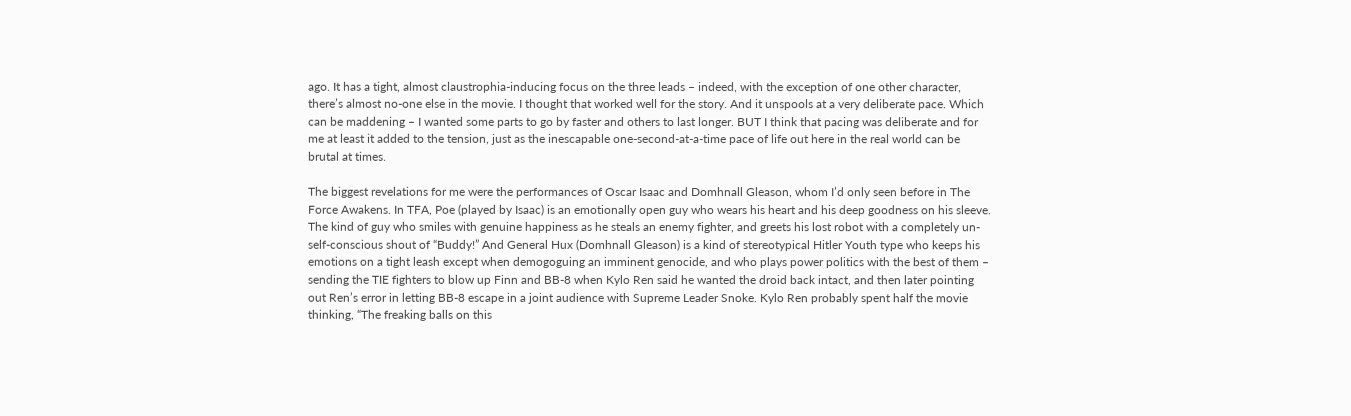ago. It has a tight, almost claustrophia-inducing focus on the three leads – indeed, with the exception of one other character, there’s almost no-one else in the movie. I thought that worked well for the story. And it unspools at a very deliberate pace. Which can be maddening – I wanted some parts to go by faster and others to last longer. BUT I think that pacing was deliberate and for me at least it added to the tension, just as the inescapable one-second-at-a-time pace of life out here in the real world can be brutal at times.

The biggest revelations for me were the performances of Oscar Isaac and Domhnall Gleason, whom I’d only seen before in The Force Awakens. In TFA, Poe (played by Isaac) is an emotionally open guy who wears his heart and his deep goodness on his sleeve. The kind of guy who smiles with genuine happiness as he steals an enemy fighter, and greets his lost robot with a completely un-self-conscious shout of “Buddy!” And General Hux (Domhnall Gleason) is a kind of stereotypical Hitler Youth type who keeps his emotions on a tight leash except when demogoguing an imminent genocide, and who plays power politics with the best of them – sending the TIE fighters to blow up Finn and BB-8 when Kylo Ren said he wanted the droid back intact, and then later pointing out Ren’s error in letting BB-8 escape in a joint audience with Supreme Leader Snoke. Kylo Ren probably spent half the movie thinking, “The freaking balls on this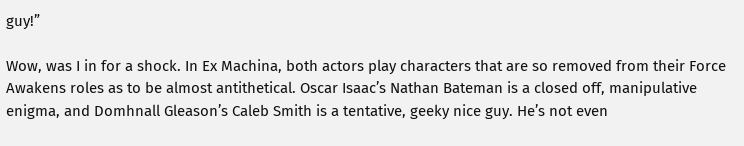guy!”

Wow, was I in for a shock. In Ex Machina, both actors play characters that are so removed from their Force Awakens roles as to be almost antithetical. Oscar Isaac’s Nathan Bateman is a closed off, manipulative enigma, and Domhnall Gleason’s Caleb Smith is a tentative, geeky nice guy. He’s not even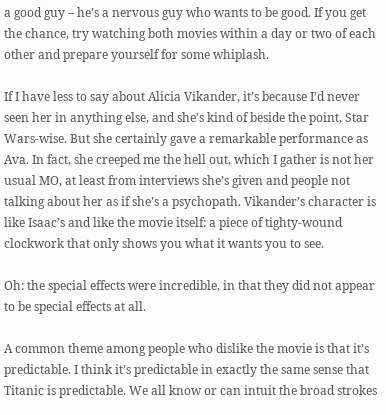a good guy – he’s a nervous guy who wants to be good. If you get the chance, try watching both movies within a day or two of each other and prepare yourself for some whiplash.

If I have less to say about Alicia Vikander, it’s because I’d never seen her in anything else, and she’s kind of beside the point, Star Wars-wise. But she certainly gave a remarkable performance as Ava. In fact, she creeped me the hell out, which I gather is not her usual MO, at least from interviews she’s given and people not talking about her as if she’s a psychopath. Vikander’s character is like Isaac’s and like the movie itself: a piece of tighty-wound clockwork that only shows you what it wants you to see.

Oh: the special effects were incredible, in that they did not appear to be special effects at all.

A common theme among people who dislike the movie is that it’s predictable. I think it’s predictable in exactly the same sense that Titanic is predictable. We all know or can intuit the broad strokes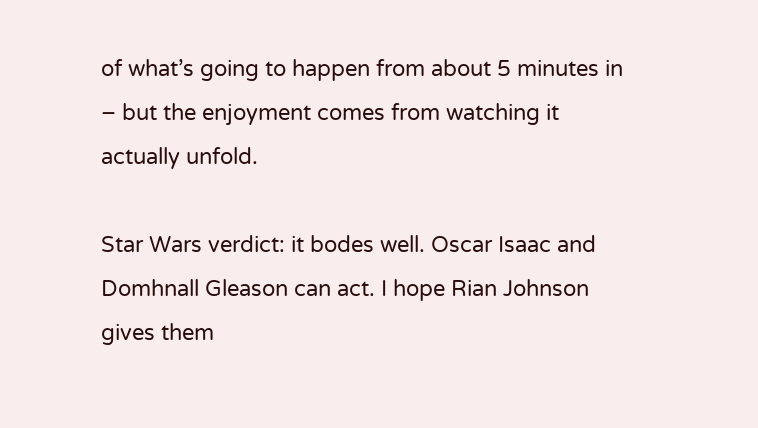of what’s going to happen from about 5 minutes in – but the enjoyment comes from watching it actually unfold.

Star Wars verdict: it bodes well. Oscar Isaac and Domhnall Gleason can act. I hope Rian Johnson gives them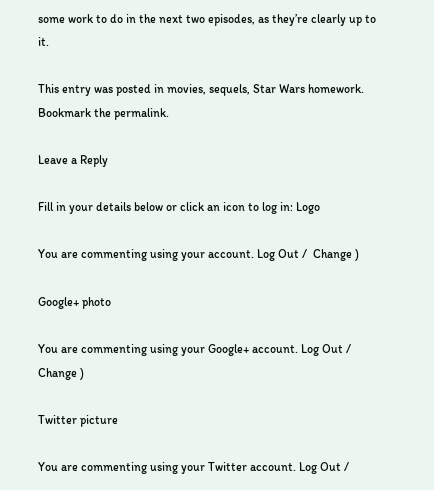some work to do in the next two episodes, as they’re clearly up to it.

This entry was posted in movies, sequels, Star Wars homework. Bookmark the permalink.

Leave a Reply

Fill in your details below or click an icon to log in: Logo

You are commenting using your account. Log Out /  Change )

Google+ photo

You are commenting using your Google+ account. Log Out /  Change )

Twitter picture

You are commenting using your Twitter account. Log Out /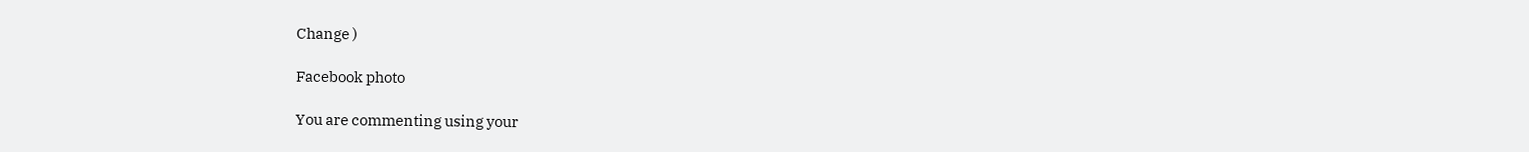Change )

Facebook photo

You are commenting using your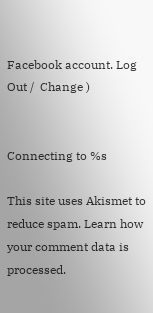Facebook account. Log Out /  Change )


Connecting to %s

This site uses Akismet to reduce spam. Learn how your comment data is processed.